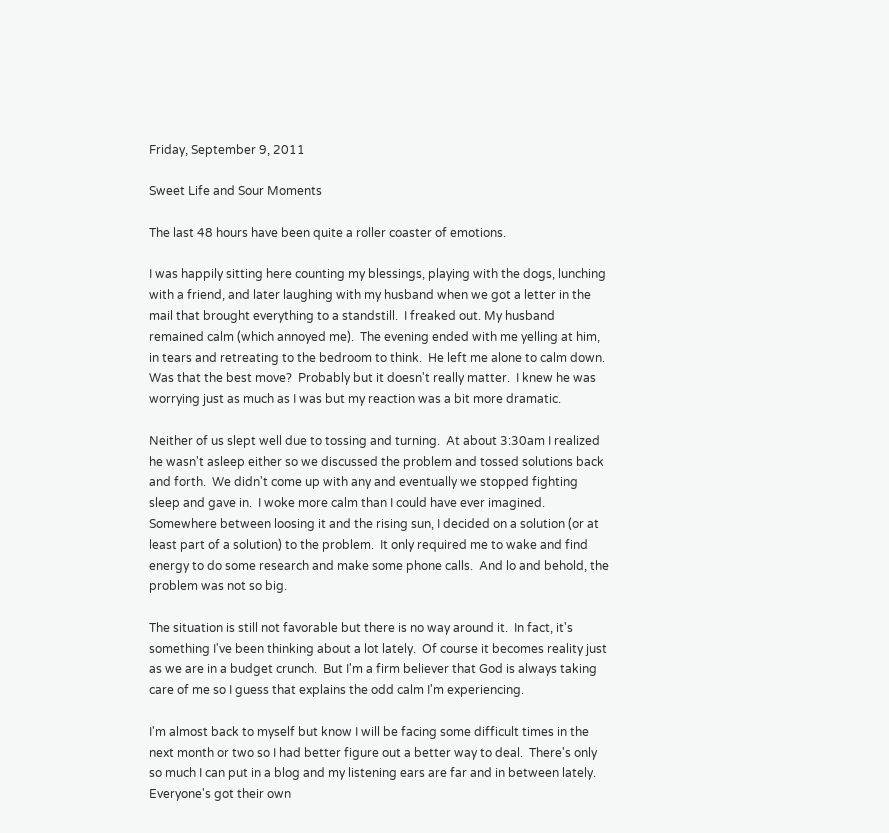Friday, September 9, 2011

Sweet Life and Sour Moments

The last 48 hours have been quite a roller coaster of emotions.

I was happily sitting here counting my blessings, playing with the dogs, lunching with a friend, and later laughing with my husband when we got a letter in the mail that brought everything to a standstill.  I freaked out. My husband remained calm (which annoyed me).  The evening ended with me yelling at him, in tears and retreating to the bedroom to think.  He left me alone to calm down.  Was that the best move?  Probably but it doesn't really matter.  I knew he was worrying just as much as I was but my reaction was a bit more dramatic.

Neither of us slept well due to tossing and turning.  At about 3:30am I realized he wasn't asleep either so we discussed the problem and tossed solutions back and forth.  We didn't come up with any and eventually we stopped fighting sleep and gave in.  I woke more calm than I could have ever imagined.  Somewhere between loosing it and the rising sun, I decided on a solution (or at least part of a solution) to the problem.  It only required me to wake and find energy to do some research and make some phone calls.  And lo and behold, the problem was not so big.

The situation is still not favorable but there is no way around it.  In fact, it's something I've been thinking about a lot lately.  Of course it becomes reality just as we are in a budget crunch.  But I'm a firm believer that God is always taking care of me so I guess that explains the odd calm I'm experiencing.

I'm almost back to myself but know I will be facing some difficult times in the next month or two so I had better figure out a better way to deal.  There's only so much I can put in a blog and my listening ears are far and in between lately.  Everyone's got their own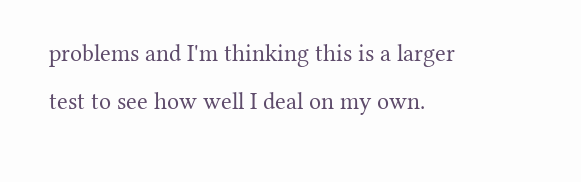problems and I'm thinking this is a larger test to see how well I deal on my own.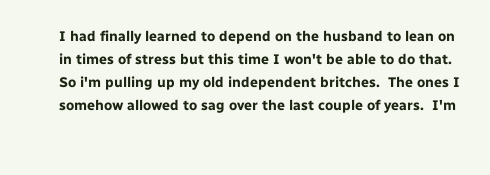I had finally learned to depend on the husband to lean on in times of stress but this time I won't be able to do that.  So i'm pulling up my old independent britches.  The ones I somehow allowed to sag over the last couple of years.  I'm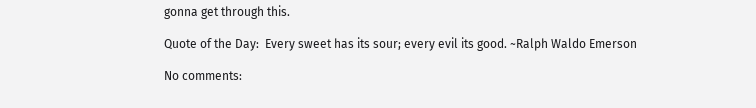gonna get through this.

Quote of the Day:  Every sweet has its sour; every evil its good. ~Ralph Waldo Emerson

No comments: